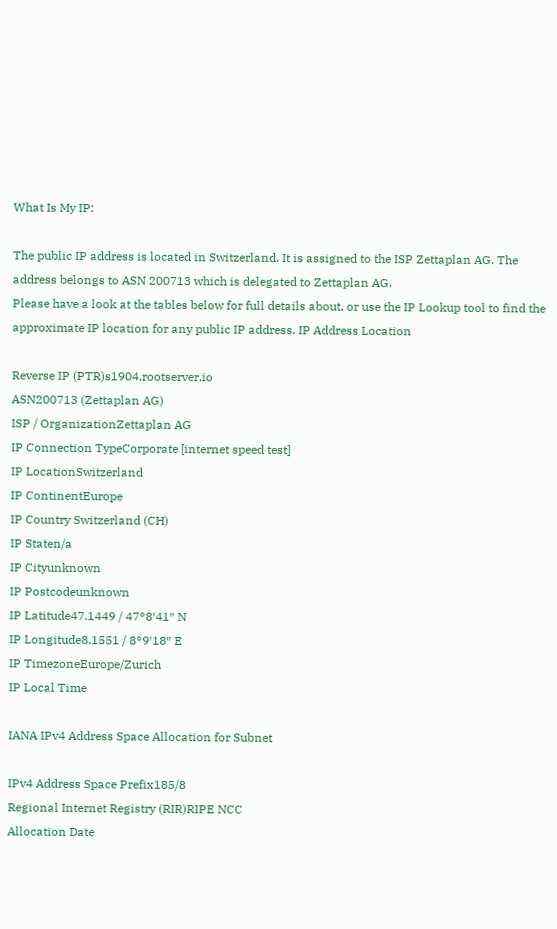What Is My IP:

The public IP address is located in Switzerland. It is assigned to the ISP Zettaplan AG. The address belongs to ASN 200713 which is delegated to Zettaplan AG.
Please have a look at the tables below for full details about, or use the IP Lookup tool to find the approximate IP location for any public IP address. IP Address Location

Reverse IP (PTR)s1904.rootserver.io
ASN200713 (Zettaplan AG)
ISP / OrganizationZettaplan AG
IP Connection TypeCorporate [internet speed test]
IP LocationSwitzerland
IP ContinentEurope
IP Country Switzerland (CH)
IP Staten/a
IP Cityunknown
IP Postcodeunknown
IP Latitude47.1449 / 47°8′41″ N
IP Longitude8.1551 / 8°9′18″ E
IP TimezoneEurope/Zurich
IP Local Time

IANA IPv4 Address Space Allocation for Subnet

IPv4 Address Space Prefix185/8
Regional Internet Registry (RIR)RIPE NCC
Allocation Date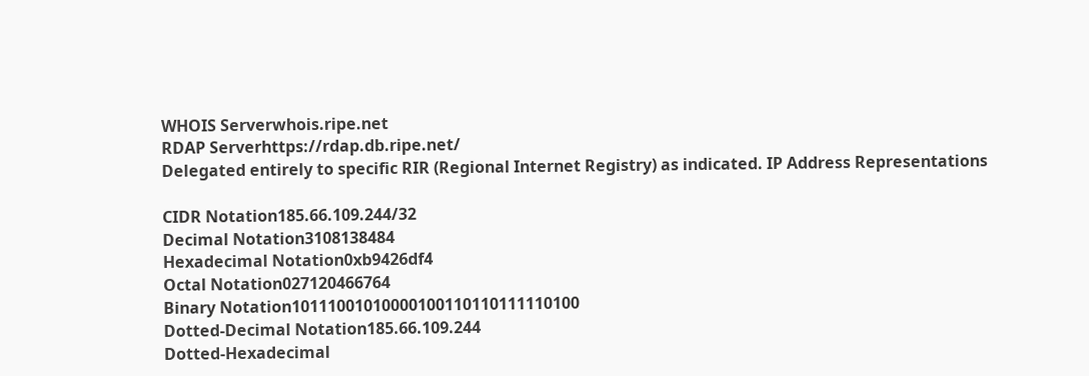WHOIS Serverwhois.ripe.net
RDAP Serverhttps://rdap.db.ripe.net/
Delegated entirely to specific RIR (Regional Internet Registry) as indicated. IP Address Representations

CIDR Notation185.66.109.244/32
Decimal Notation3108138484
Hexadecimal Notation0xb9426df4
Octal Notation027120466764
Binary Notation10111001010000100110110111110100
Dotted-Decimal Notation185.66.109.244
Dotted-Hexadecimal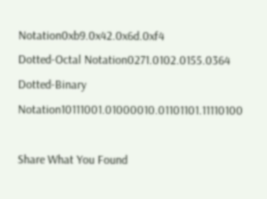Notation0xb9.0x42.0x6d.0xf4
Dotted-Octal Notation0271.0102.0155.0364
Dotted-Binary Notation10111001.01000010.01101101.11110100

Share What You Found